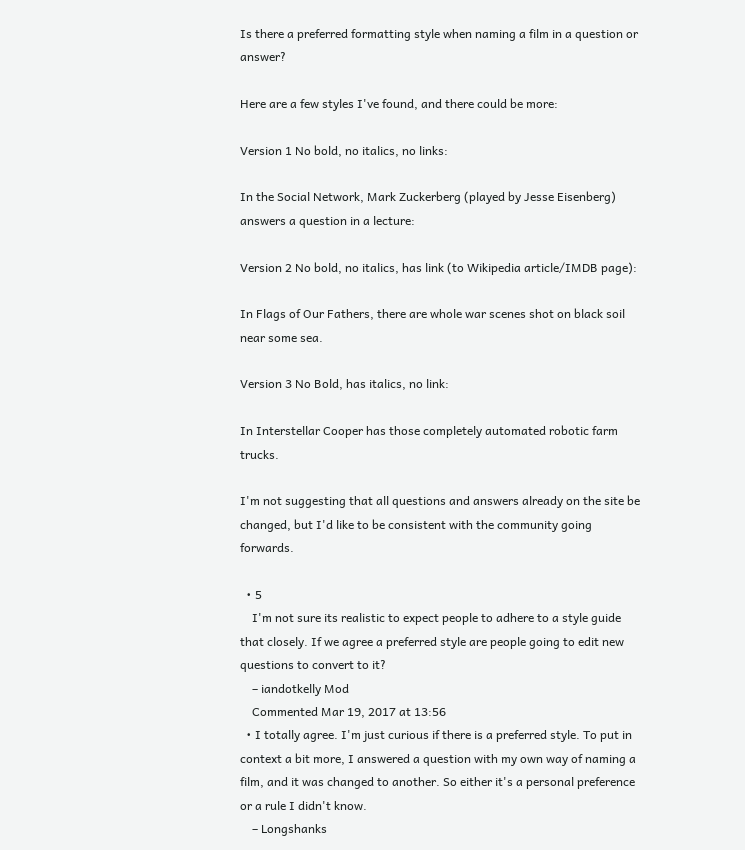Is there a preferred formatting style when naming a film in a question or answer?

Here are a few styles I've found, and there could be more:

Version 1 No bold, no italics, no links:

In the Social Network, Mark Zuckerberg (played by Jesse Eisenberg) answers a question in a lecture:

Version 2 No bold, no italics, has link (to Wikipedia article/IMDB page):

In Flags of Our Fathers, there are whole war scenes shot on black soil near some sea.

Version 3 No Bold, has italics, no link:

In Interstellar Cooper has those completely automated robotic farm trucks.

I'm not suggesting that all questions and answers already on the site be changed, but I'd like to be consistent with the community going forwards.

  • 5
    I'm not sure its realistic to expect people to adhere to a style guide that closely. If we agree a preferred style are people going to edit new questions to convert to it?
    – iandotkelly Mod
    Commented Mar 19, 2017 at 13:56
  • I totally agree. I'm just curious if there is a preferred style. To put in context a bit more, I answered a question with my own way of naming a film, and it was changed to another. So either it's a personal preference or a rule I didn't know.
    – Longshanks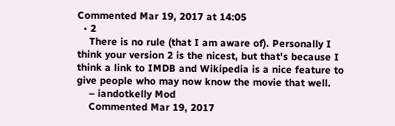Commented Mar 19, 2017 at 14:05
  • 2
    There is no rule (that I am aware of). Personally I think your version 2 is the nicest, but that's because I think a link to IMDB and Wikipedia is a nice feature to give people who may now know the movie that well.
    – iandotkelly Mod
    Commented Mar 19, 2017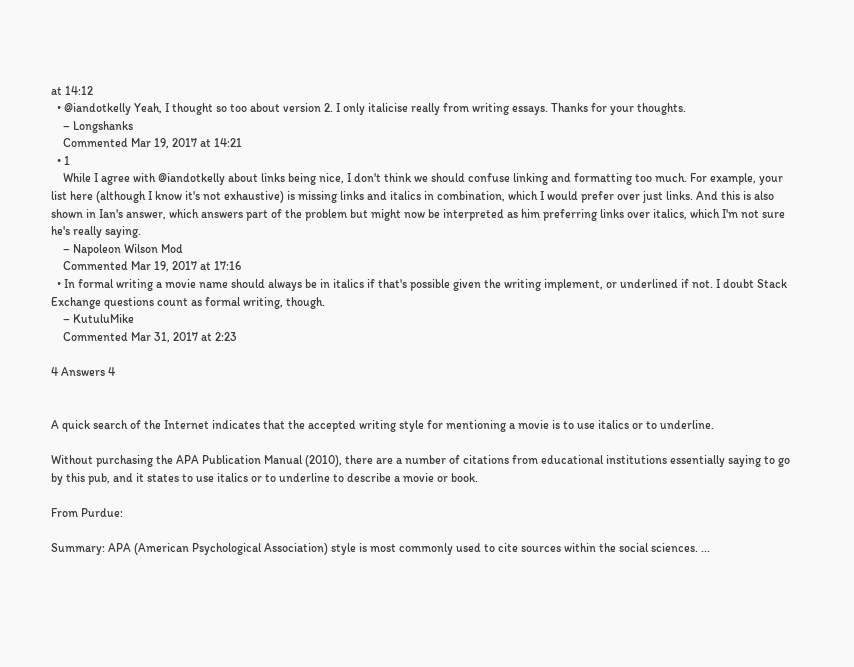at 14:12
  • @iandotkelly Yeah, I thought so too about version 2. I only italicise really from writing essays. Thanks for your thoughts.
    – Longshanks
    Commented Mar 19, 2017 at 14:21
  • 1
    While I agree with @iandotkelly about links being nice, I don't think we should confuse linking and formatting too much. For example, your list here (although I know it's not exhaustive) is missing links and italics in combination, which I would prefer over just links. And this is also shown in Ian's answer, which answers part of the problem but might now be interpreted as him preferring links over italics, which I'm not sure he's really saying.
    – Napoleon Wilson Mod
    Commented Mar 19, 2017 at 17:16
  • In formal writing a movie name should always be in italics if that's possible given the writing implement, or underlined if not. I doubt Stack Exchange questions count as formal writing, though.
    – KutuluMike
    Commented Mar 31, 2017 at 2:23

4 Answers 4


A quick search of the Internet indicates that the accepted writing style for mentioning a movie is to use italics or to underline.

Without purchasing the APA Publication Manual (2010), there are a number of citations from educational institutions essentially saying to go by this pub, and it states to use italics or to underline to describe a movie or book.

From Purdue:

Summary: APA (American Psychological Association) style is most commonly used to cite sources within the social sciences. ...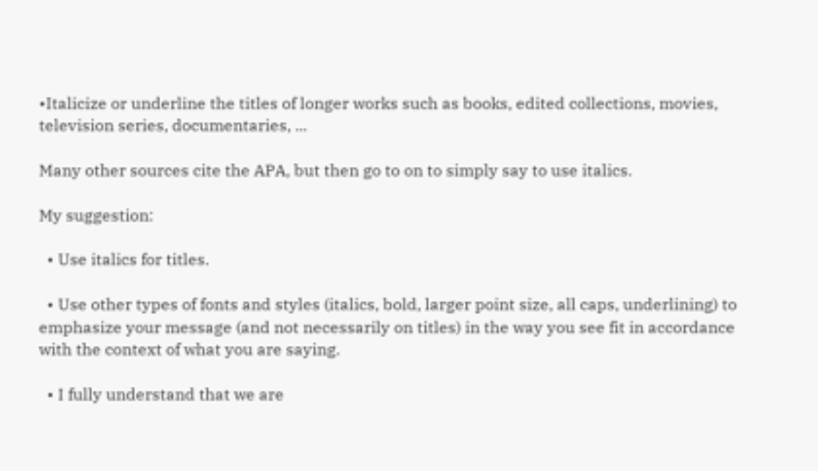•Italicize or underline the titles of longer works such as books, edited collections, movies, television series, documentaries, ...

Many other sources cite the APA, but then go to on to simply say to use italics.

My suggestion:

  • Use italics for titles.

  • Use other types of fonts and styles (italics, bold, larger point size, all caps, underlining) to emphasize your message (and not necessarily on titles) in the way you see fit in accordance with the context of what you are saying.

  • I fully understand that we are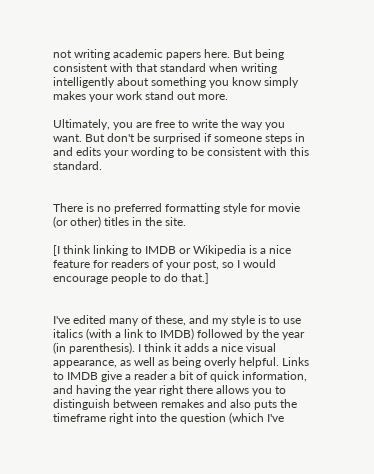not writing academic papers here. But being consistent with that standard when writing intelligently about something you know simply makes your work stand out more.

Ultimately, you are free to write the way you want. But don't be surprised if someone steps in and edits your wording to be consistent with this standard.


There is no preferred formatting style for movie (or other) titles in the site.

[I think linking to IMDB or Wikipedia is a nice feature for readers of your post, so I would encourage people to do that.]


I've edited many of these, and my style is to use italics (with a link to IMDB) followed by the year (in parenthesis). I think it adds a nice visual appearance, as well as being overly helpful. Links to IMDB give a reader a bit of quick information, and having the year right there allows you to distinguish between remakes and also puts the timeframe right into the question (which I've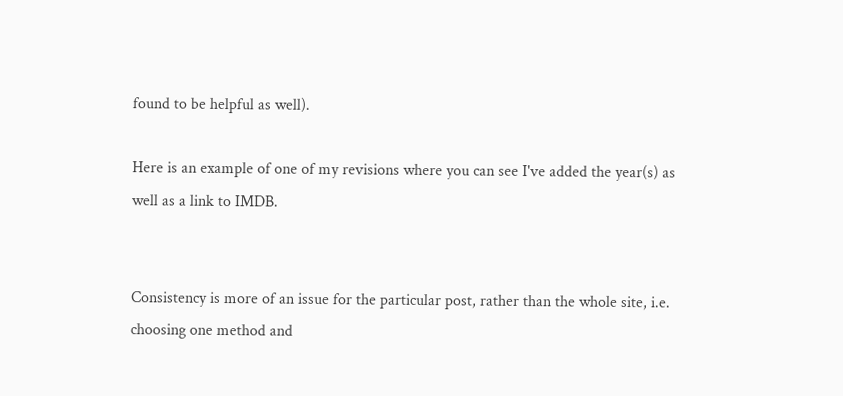found to be helpful as well).

Here is an example of one of my revisions where you can see I've added the year(s) as well as a link to IMDB.


Consistency is more of an issue for the particular post, rather than the whole site, i.e. choosing one method and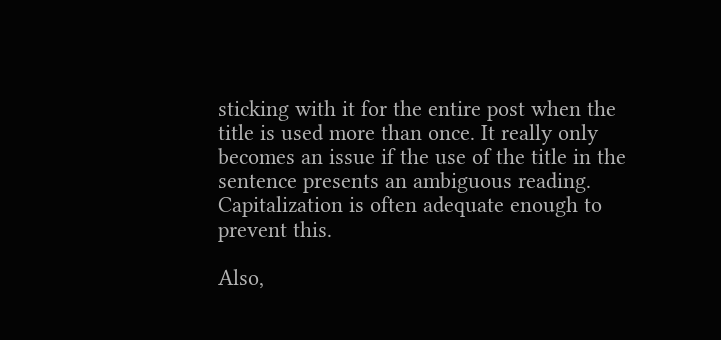sticking with it for the entire post when the title is used more than once. It really only becomes an issue if the use of the title in the sentence presents an ambiguous reading. Capitalization is often adequate enough to prevent this.

Also,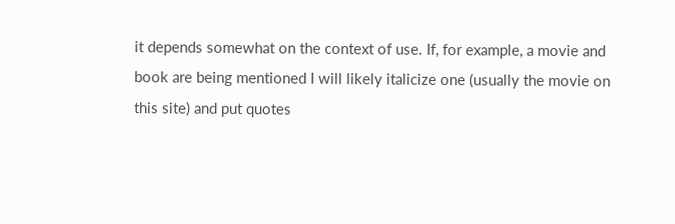it depends somewhat on the context of use. If, for example, a movie and book are being mentioned I will likely italicize one (usually the movie on this site) and put quotes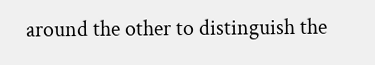around the other to distinguish the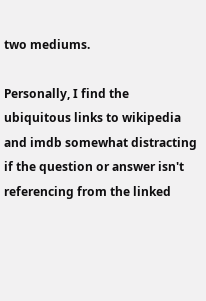two mediums.

Personally, I find the ubiquitous links to wikipedia and imdb somewhat distracting if the question or answer isn't referencing from the linked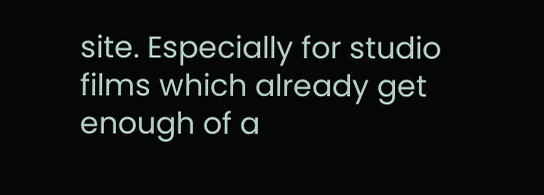site. Especially for studio films which already get enough of a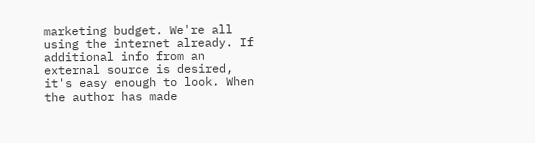marketing budget. We're all using the internet already. If additional info from an external source is desired, it's easy enough to look. When the author has made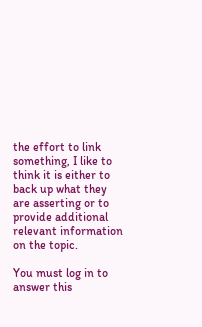the effort to link something, I like to think it is either to back up what they are asserting or to provide additional relevant information on the topic.

You must log in to answer this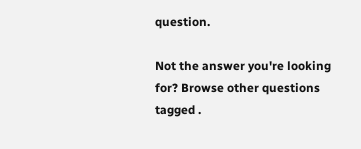question.

Not the answer you're looking for? Browse other questions tagged .